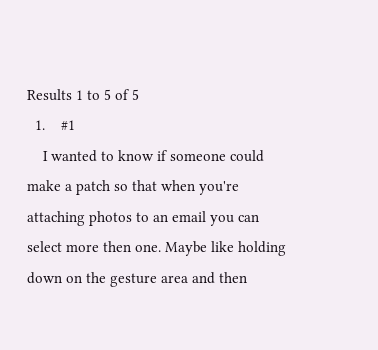Results 1 to 5 of 5
  1.    #1
    I wanted to know if someone could make a patch so that when you're attaching photos to an email you can select more then one. Maybe like holding down on the gesture area and then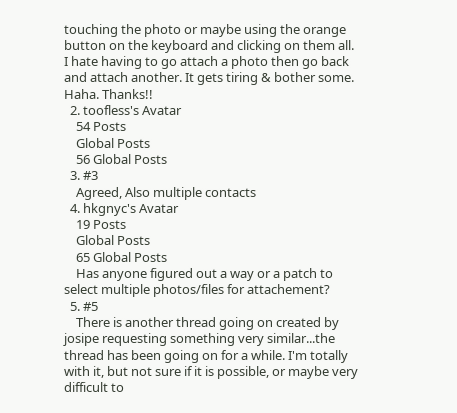touching the photo or maybe using the orange button on the keyboard and clicking on them all. I hate having to go attach a photo then go back and attach another. It gets tiring & bother some. Haha. Thanks!!
  2. toofless's Avatar
    54 Posts
    Global Posts
    56 Global Posts
  3. #3
    Agreed, Also multiple contacts
  4. hkgnyc's Avatar
    19 Posts
    Global Posts
    65 Global Posts
    Has anyone figured out a way or a patch to select multiple photos/files for attachement?
  5. #5
    There is another thread going on created by josipe requesting something very similar...the thread has been going on for a while. I'm totally with it, but not sure if it is possible, or maybe very difficult to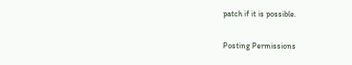patch if it is possible.

Posting Permissions